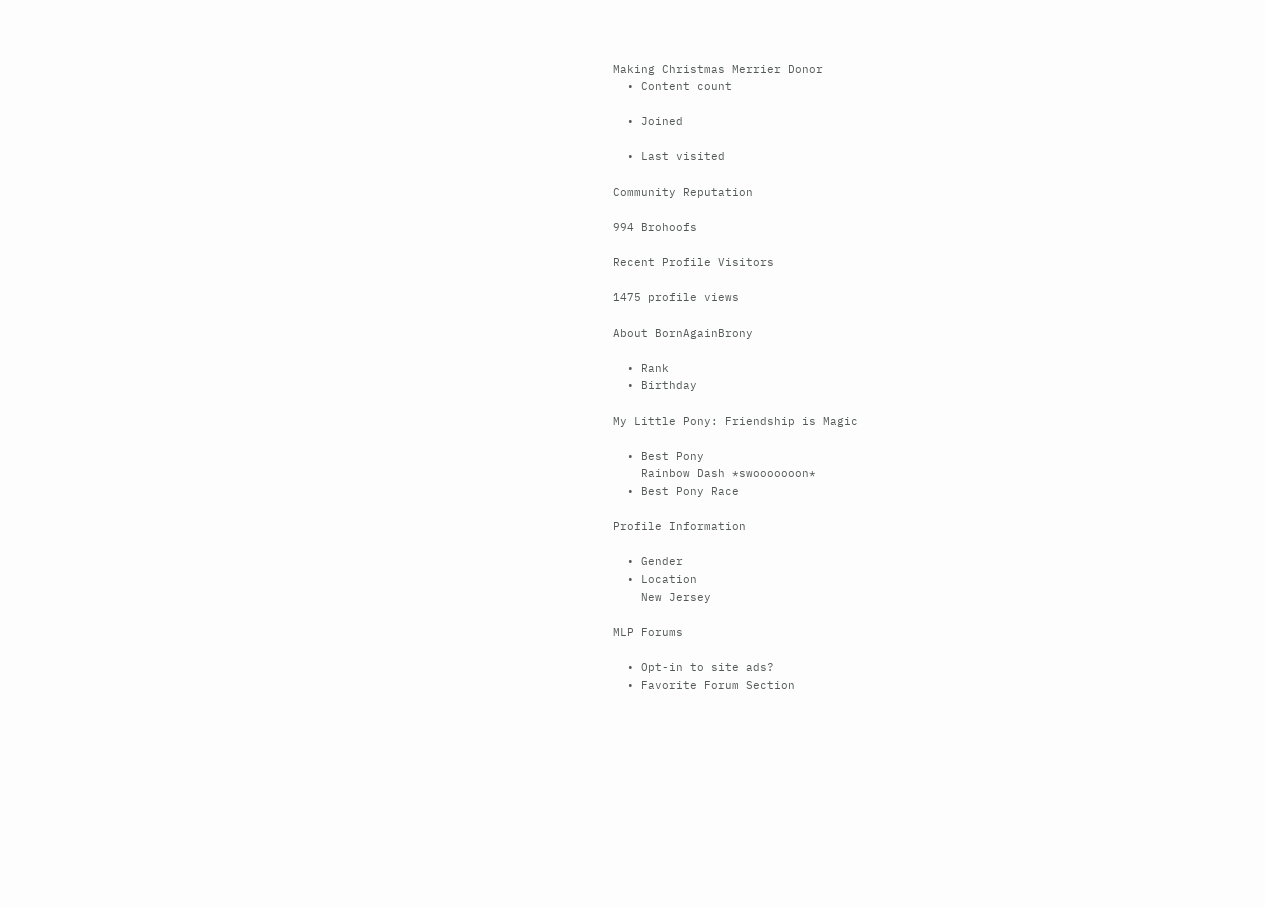Making Christmas Merrier Donor
  • Content count

  • Joined

  • Last visited

Community Reputation

994 Brohoofs

Recent Profile Visitors

1475 profile views

About BornAgainBrony

  • Rank
  • Birthday

My Little Pony: Friendship is Magic

  • Best Pony
    Rainbow Dash *swooooooon*
  • Best Pony Race

Profile Information

  • Gender
  • Location
    New Jersey

MLP Forums

  • Opt-in to site ads?
  • Favorite Forum Section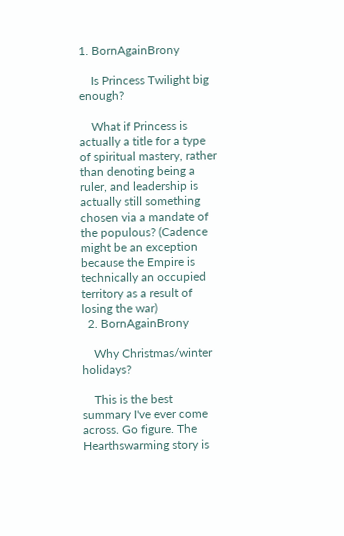1. BornAgainBrony

    Is Princess Twilight big enough?

    What if Princess is actually a title for a type of spiritual mastery, rather than denoting being a ruler, and leadership is actually still something chosen via a mandate of the populous? (Cadence might be an exception because the Empire is technically an occupied territory as a result of losing the war)
  2. BornAgainBrony

    Why Christmas/winter holidays?

    This is the best summary I've ever come across. Go figure. The Hearthswarming story is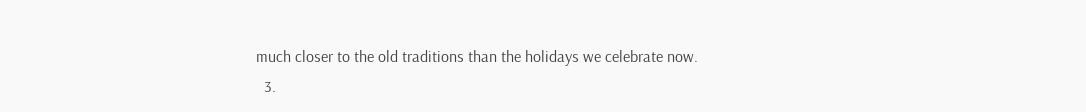much closer to the old traditions than the holidays we celebrate now.
  3.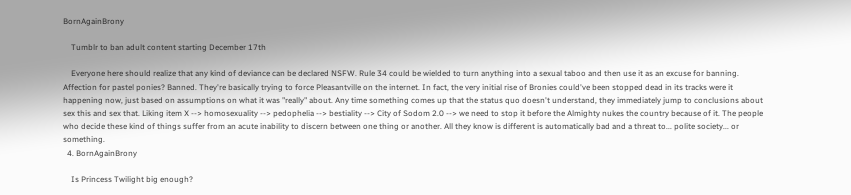BornAgainBrony

    Tumblr to ban adult content starting December 17th

    Everyone here should realize that any kind of deviance can be declared NSFW. Rule 34 could be wielded to turn anything into a sexual taboo and then use it as an excuse for banning. Affection for pastel ponies? Banned. They're basically trying to force Pleasantville on the internet. In fact, the very initial rise of Bronies could've been stopped dead in its tracks were it happening now, just based on assumptions on what it was "really" about. Any time something comes up that the status quo doesn't understand, they immediately jump to conclusions about sex this and sex that. Liking item X --> homosexuality --> pedophelia --> bestiality --> City of Sodom 2.0 --> we need to stop it before the Almighty nukes the country because of it. The people who decide these kind of things suffer from an acute inability to discern between one thing or another. All they know is different is automatically bad and a threat to... polite society... or something.
  4. BornAgainBrony

    Is Princess Twilight big enough?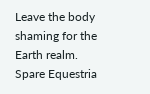Leave the body shaming for the Earth realm. Spare Equestria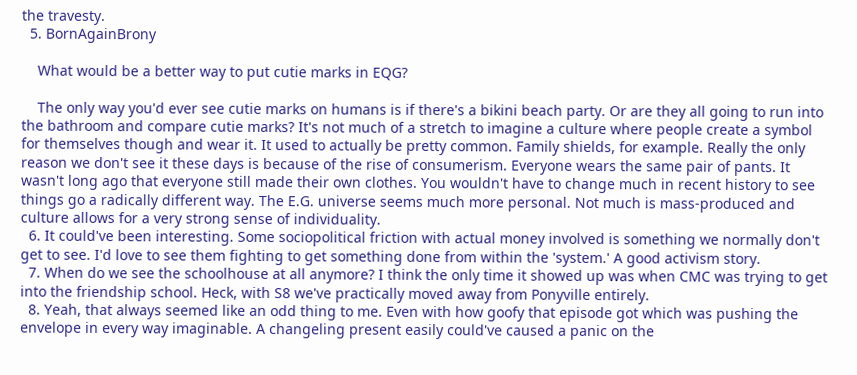the travesty.
  5. BornAgainBrony

    What would be a better way to put cutie marks in EQG?

    The only way you'd ever see cutie marks on humans is if there's a bikini beach party. Or are they all going to run into the bathroom and compare cutie marks? It's not much of a stretch to imagine a culture where people create a symbol for themselves though and wear it. It used to actually be pretty common. Family shields, for example. Really the only reason we don't see it these days is because of the rise of consumerism. Everyone wears the same pair of pants. It wasn't long ago that everyone still made their own clothes. You wouldn't have to change much in recent history to see things go a radically different way. The E.G. universe seems much more personal. Not much is mass-produced and culture allows for a very strong sense of individuality.
  6. It could've been interesting. Some sociopolitical friction with actual money involved is something we normally don't get to see. I'd love to see them fighting to get something done from within the 'system.' A good activism story.
  7. When do we see the schoolhouse at all anymore? I think the only time it showed up was when CMC was trying to get into the friendship school. Heck, with S8 we've practically moved away from Ponyville entirely.
  8. Yeah, that always seemed like an odd thing to me. Even with how goofy that episode got which was pushing the envelope in every way imaginable. A changeling present easily could've caused a panic on the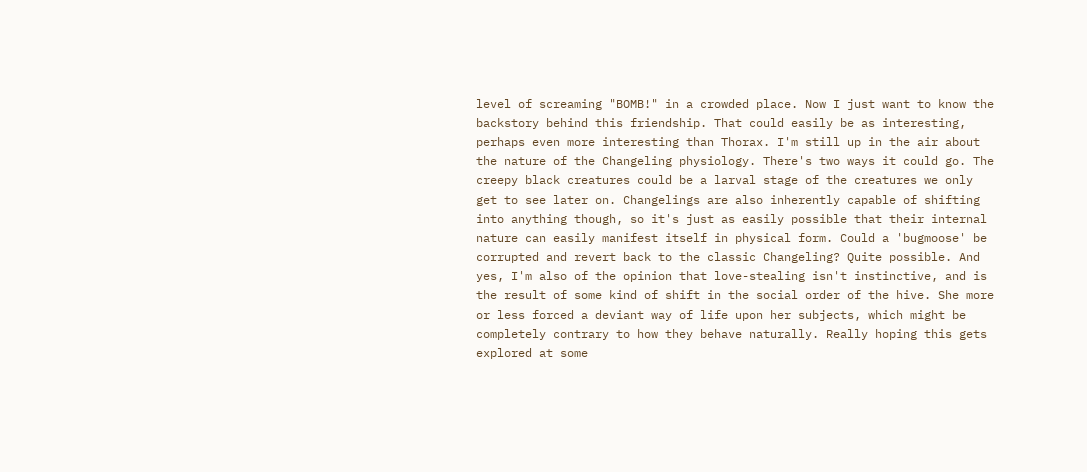level of screaming "BOMB!" in a crowded place. Now I just want to know the backstory behind this friendship. That could easily be as interesting, perhaps even more interesting than Thorax. I'm still up in the air about the nature of the Changeling physiology. There's two ways it could go. The creepy black creatures could be a larval stage of the creatures we only get to see later on. Changelings are also inherently capable of shifting into anything though, so it's just as easily possible that their internal nature can easily manifest itself in physical form. Could a 'bugmoose' be corrupted and revert back to the classic Changeling? Quite possible. And yes, I'm also of the opinion that love-stealing isn't instinctive, and is the result of some kind of shift in the social order of the hive. She more or less forced a deviant way of life upon her subjects, which might be completely contrary to how they behave naturally. Really hoping this gets explored at some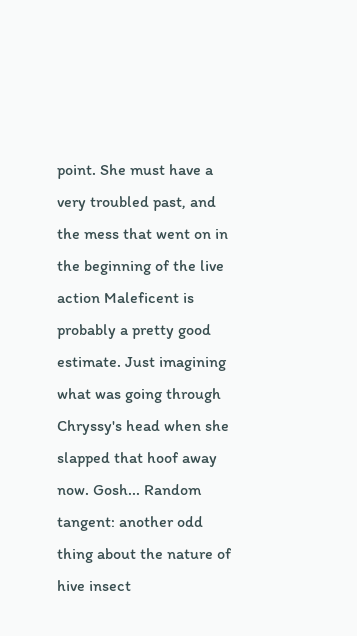point. She must have a very troubled past, and the mess that went on in the beginning of the live action Maleficent is probably a pretty good estimate. Just imagining what was going through Chryssy's head when she slapped that hoof away now. Gosh... Random tangent: another odd thing about the nature of hive insect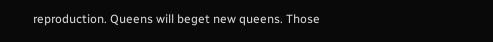reproduction. Queens will beget new queens. Those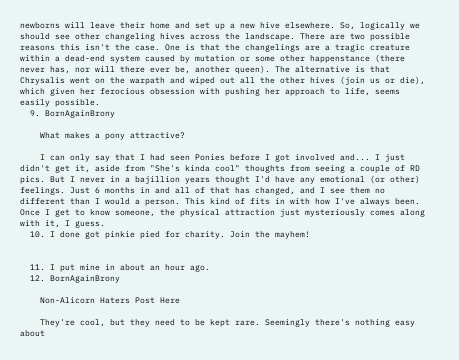newborns will leave their home and set up a new hive elsewhere. So, logically we should see other changeling hives across the landscape. There are two possible reasons this isn't the case. One is that the changelings are a tragic creature within a dead-end system caused by mutation or some other happenstance (there never has, nor will there ever be, another queen). The alternative is that Chrysalis went on the warpath and wiped out all the other hives (join us or die), which given her ferocious obsession with pushing her approach to life, seems easily possible.
  9. BornAgainBrony

    What makes a pony attractive?

    I can only say that I had seen Ponies before I got involved and... I just didn't get it, aside from "She's kinda cool" thoughts from seeing a couple of RD pics. But I never in a bajillion years thought I'd have any emotional (or other) feelings. Just 6 months in and all of that has changed, and I see them no different than I would a person. This kind of fits in with how I've always been. Once I get to know someone, the physical attraction just mysteriously comes along with it, I guess.
  10. I done got pinkie pied for charity. Join the mayhem!


  11. I put mine in about an hour ago.
  12. BornAgainBrony

    Non-Alicorn Haters Post Here

    They're cool, but they need to be kept rare. Seemingly there's nothing easy about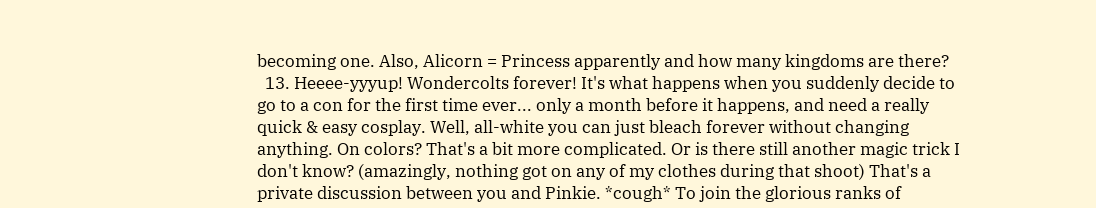becoming one. Also, Alicorn = Princess apparently and how many kingdoms are there?
  13. Heeee-yyyup! Wondercolts forever! It's what happens when you suddenly decide to go to a con for the first time ever... only a month before it happens, and need a really quick & easy cosplay. Well, all-white you can just bleach forever without changing anything. On colors? That's a bit more complicated. Or is there still another magic trick I don't know? (amazingly, nothing got on any of my clothes during that shoot) That's a private discussion between you and Pinkie. *cough* To join the glorious ranks of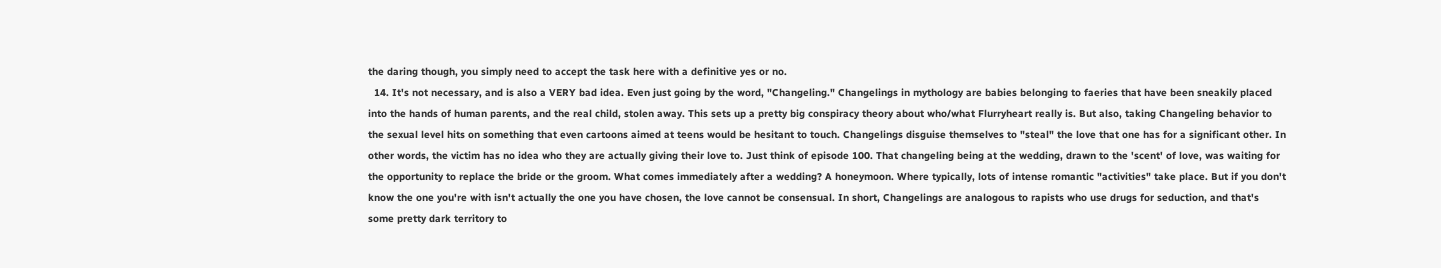the daring though, you simply need to accept the task here with a definitive yes or no.
  14. It's not necessary, and is also a VERY bad idea. Even just going by the word, "Changeling." Changelings in mythology are babies belonging to faeries that have been sneakily placed into the hands of human parents, and the real child, stolen away. This sets up a pretty big conspiracy theory about who/what Flurryheart really is. But also, taking Changeling behavior to the sexual level hits on something that even cartoons aimed at teens would be hesitant to touch. Changelings disguise themselves to "steal" the love that one has for a significant other. In other words, the victim has no idea who they are actually giving their love to. Just think of episode 100. That changeling being at the wedding, drawn to the 'scent' of love, was waiting for the opportunity to replace the bride or the groom. What comes immediately after a wedding? A honeymoon. Where typically, lots of intense romantic "activities" take place. But if you don't know the one you're with isn't actually the one you have chosen, the love cannot be consensual. In short, Changelings are analogous to rapists who use drugs for seduction, and that's some pretty dark territory to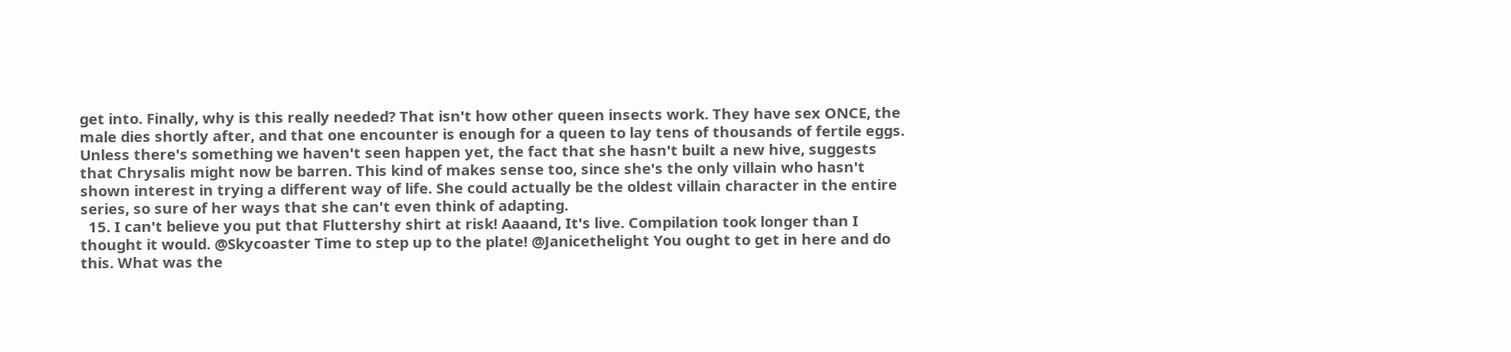get into. Finally, why is this really needed? That isn't how other queen insects work. They have sex ONCE, the male dies shortly after, and that one encounter is enough for a queen to lay tens of thousands of fertile eggs. Unless there's something we haven't seen happen yet, the fact that she hasn't built a new hive, suggests that Chrysalis might now be barren. This kind of makes sense too, since she's the only villain who hasn't shown interest in trying a different way of life. She could actually be the oldest villain character in the entire series, so sure of her ways that she can't even think of adapting.
  15. I can't believe you put that Fluttershy shirt at risk! Aaaand, It's live. Compilation took longer than I thought it would. @Skycoaster Time to step up to the plate! @Janicethelight You ought to get in here and do this. What was the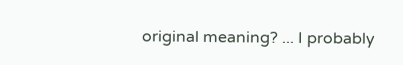original meaning? ... I probably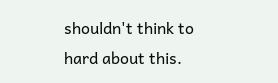shouldn't think to hard about this.